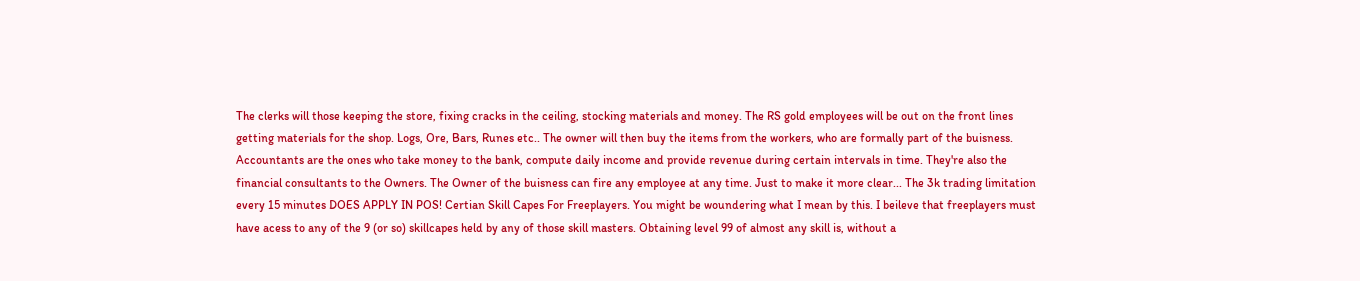The clerks will those keeping the store, fixing cracks in the ceiling, stocking materials and money. The RS gold employees will be out on the front lines getting materials for the shop. Logs, Ore, Bars, Runes etc.. The owner will then buy the items from the workers, who are formally part of the buisness. Accountants are the ones who take money to the bank, compute daily income and provide revenue during certain intervals in time. They're also the financial consultants to the Owners. The Owner of the buisness can fire any employee at any time. Just to make it more clear... The 3k trading limitation every 15 minutes DOES APPLY IN POS! Certian Skill Capes For Freeplayers. You might be woundering what I mean by this. I beileve that freeplayers must have acess to any of the 9 (or so) skillcapes held by any of those skill masters. Obtaining level 99 of almost any skill is, without a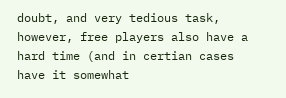doubt, and very tedious task, however, free players also have a hard time (and in certian cases have it somewhat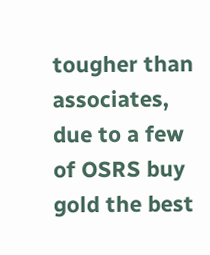tougher than associates, due to a few of OSRS buy gold the best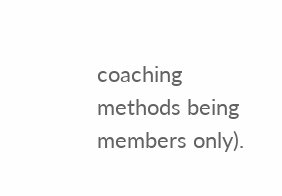coaching methods being members only).